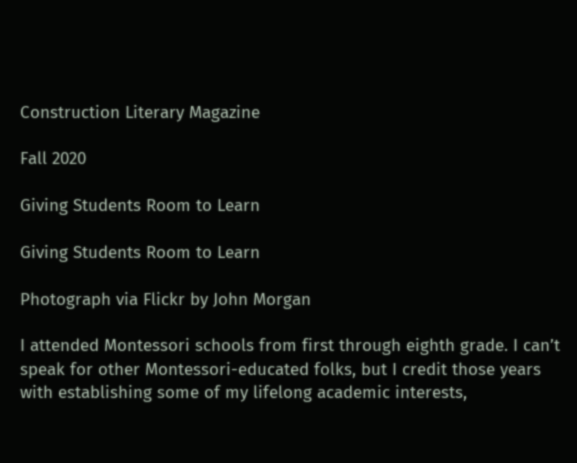Construction Literary Magazine

Fall 2020

Giving Students Room to Learn

Giving Students Room to Learn

Photograph via Flickr by John Morgan

I attended Montessori schools from first through eighth grade. I can’t speak for other Montessori-educated folks, but I credit those years with establishing some of my lifelong academic interests,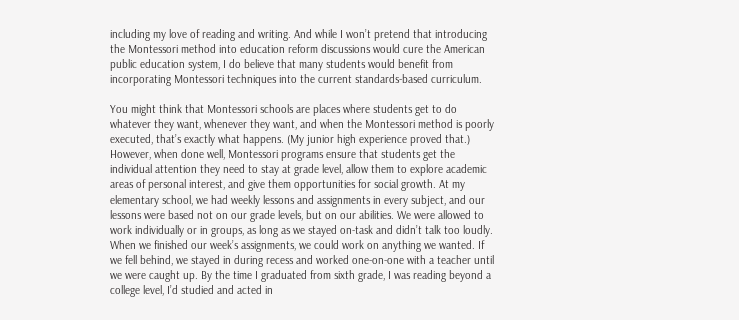including my love of reading and writing. And while I won’t pretend that introducing the Montessori method into education reform discussions would cure the American public education system, I do believe that many students would benefit from incorporating Montessori techniques into the current standards-based curriculum.

You might think that Montessori schools are places where students get to do whatever they want, whenever they want, and when the Montessori method is poorly executed, that’s exactly what happens. (My junior high experience proved that.) However, when done well, Montessori programs ensure that students get the individual attention they need to stay at grade level, allow them to explore academic areas of personal interest, and give them opportunities for social growth. At my elementary school, we had weekly lessons and assignments in every subject, and our lessons were based not on our grade levels, but on our abilities. We were allowed to work individually or in groups, as long as we stayed on-task and didn’t talk too loudly. When we finished our week’s assignments, we could work on anything we wanted. If we fell behind, we stayed in during recess and worked one-on-one with a teacher until we were caught up. By the time I graduated from sixth grade, I was reading beyond a college level, I’d studied and acted in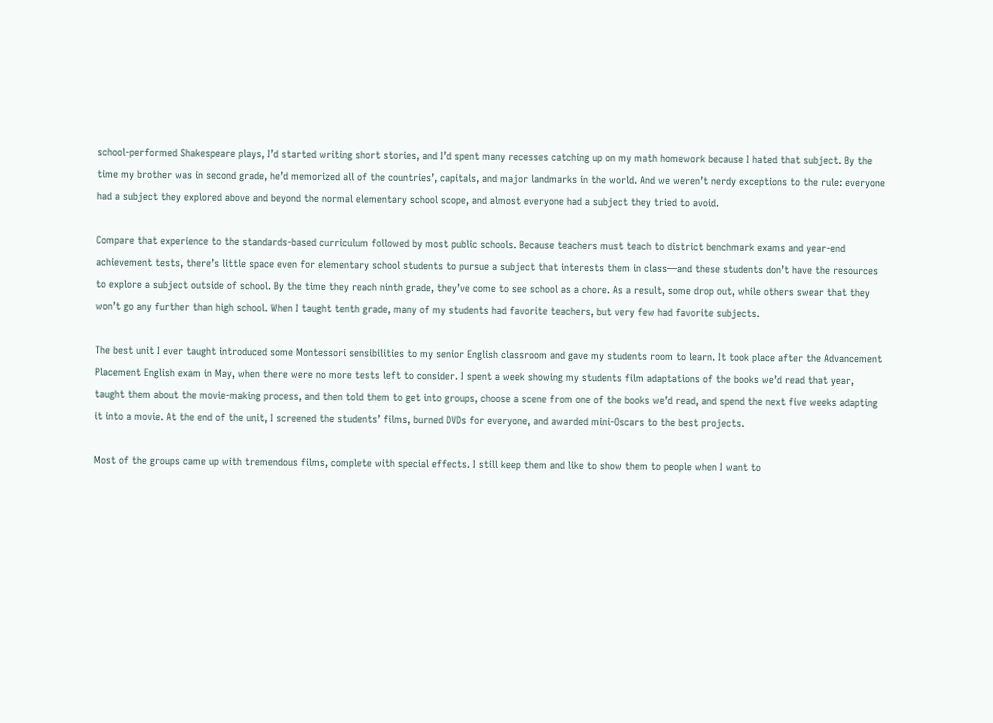school-performed Shakespeare plays, I’d started writing short stories, and I’d spent many recesses catching up on my math homework because I hated that subject. By the time my brother was in second grade, he’d memorized all of the countries’, capitals, and major landmarks in the world. And we weren’t nerdy exceptions to the rule: everyone had a subject they explored above and beyond the normal elementary school scope, and almost everyone had a subject they tried to avoid.

Compare that experience to the standards-based curriculum followed by most public schools. Because teachers must teach to district benchmark exams and year-end achievement tests, there’s little space even for elementary school students to pursue a subject that interests them in class—and these students don’t have the resources to explore a subject outside of school. By the time they reach ninth grade, they’ve come to see school as a chore. As a result, some drop out, while others swear that they won’t go any further than high school. When I taught tenth grade, many of my students had favorite teachers, but very few had favorite subjects.

The best unit I ever taught introduced some Montessori sensibilities to my senior English classroom and gave my students room to learn. It took place after the Advancement Placement English exam in May, when there were no more tests left to consider. I spent a week showing my students film adaptations of the books we’d read that year, taught them about the movie-making process, and then told them to get into groups, choose a scene from one of the books we’d read, and spend the next five weeks adapting it into a movie. At the end of the unit, I screened the students’ films, burned DVDs for everyone, and awarded mini-Oscars to the best projects.

Most of the groups came up with tremendous films, complete with special effects. I still keep them and like to show them to people when I want to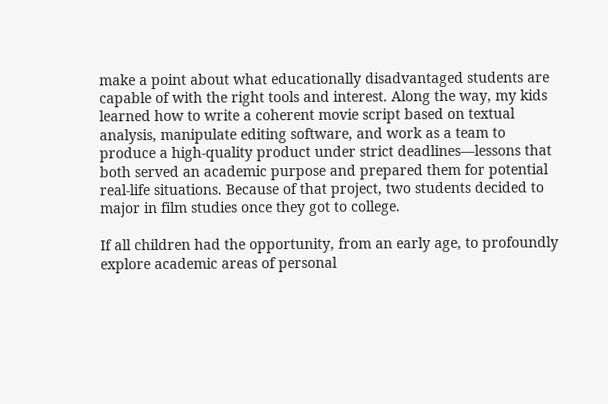make a point about what educationally disadvantaged students are capable of with the right tools and interest. Along the way, my kids learned how to write a coherent movie script based on textual analysis, manipulate editing software, and work as a team to produce a high-quality product under strict deadlines—lessons that both served an academic purpose and prepared them for potential real-life situations. Because of that project, two students decided to major in film studies once they got to college.

If all children had the opportunity, from an early age, to profoundly explore academic areas of personal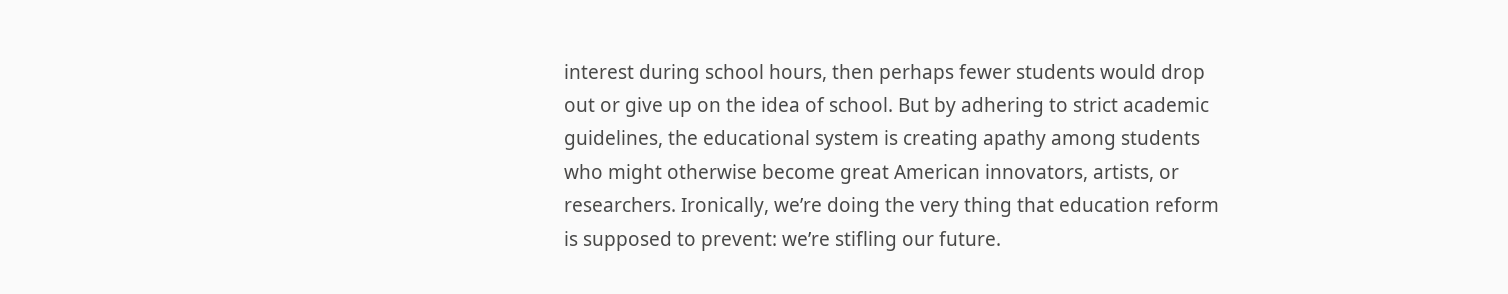interest during school hours, then perhaps fewer students would drop out or give up on the idea of school. But by adhering to strict academic guidelines, the educational system is creating apathy among students who might otherwise become great American innovators, artists, or researchers. Ironically, we’re doing the very thing that education reform is supposed to prevent: we’re stifling our future.